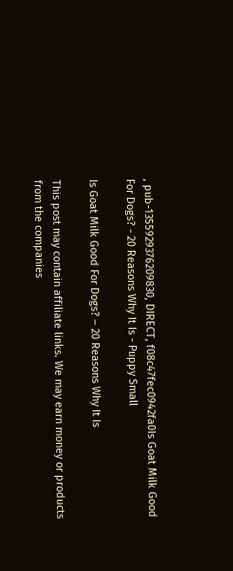, pub-1355929376209830, DIRECT, f08c47fec0942fa0Is Goat Milk Good For Dogs? - 20 Reasons Why It Is - Puppy Small

Is Goat Milk Good For Dogs? – 20 Reasons Why It Is

This post may contain affiliate links. We may earn money or products from the companies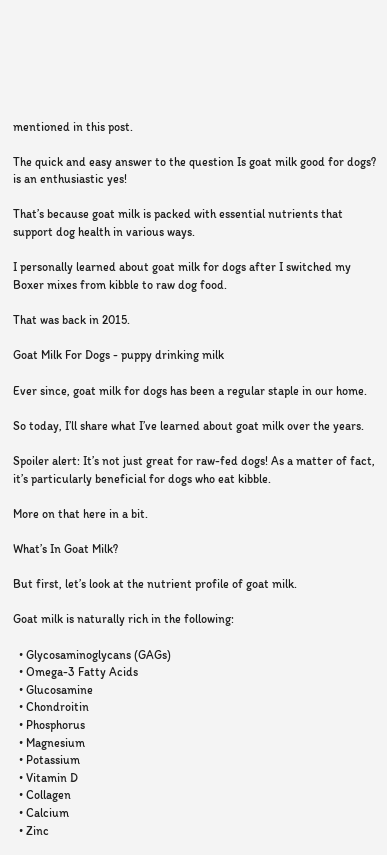mentioned in this post.

The quick and easy answer to the question Is goat milk good for dogs? is an enthusiastic yes!

That’s because goat milk is packed with essential nutrients that support dog health in various ways.

I personally learned about goat milk for dogs after I switched my Boxer mixes from kibble to raw dog food.

That was back in 2015.

Goat Milk For Dogs - puppy drinking milk

Ever since, goat milk for dogs has been a regular staple in our home.

So today, I’ll share what I’ve learned about goat milk over the years.

Spoiler alert: It’s not just great for raw-fed dogs! As a matter of fact, it’s particularly beneficial for dogs who eat kibble.

More on that here in a bit.

What’s In Goat Milk?

But first, let’s look at the nutrient profile of goat milk.

Goat milk is naturally rich in the following:

  • Glycosaminoglycans (GAGs)
  • Omega-3 Fatty Acids
  • Glucosamine
  • Chondroitin
  • Phosphorus
  • Magnesium
  • Potassium
  • Vitamin D
  • Collagen
  • Calcium
  • Zinc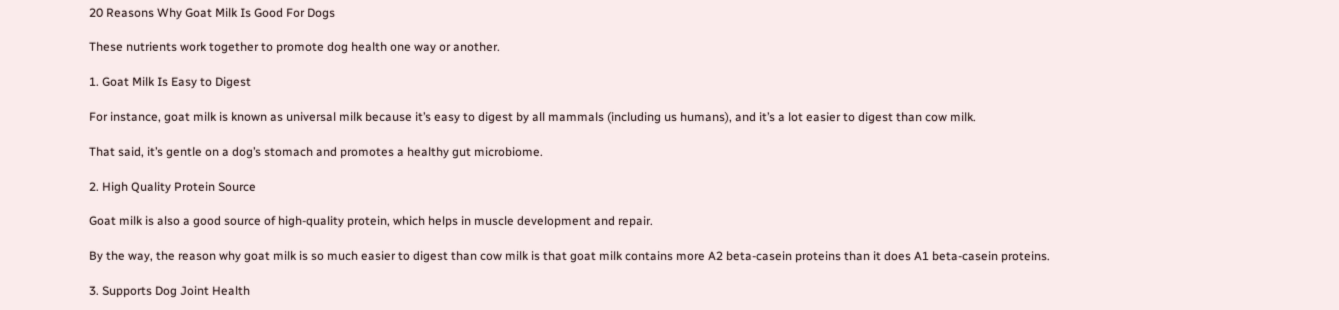20 Reasons Why Goat Milk Is Good For Dogs

These nutrients work together to promote dog health one way or another.

1. Goat Milk Is Easy to Digest

For instance, goat milk is known as universal milk because it’s easy to digest by all mammals (including us humans), and it’s a lot easier to digest than cow milk.

That said, it’s gentle on a dog’s stomach and promotes a healthy gut microbiome.

2. High Quality Protein Source

Goat milk is also a good source of high-quality protein, which helps in muscle development and repair.

By the way, the reason why goat milk is so much easier to digest than cow milk is that goat milk contains more A2 beta-casein proteins than it does A1 beta-casein proteins.

3. Supports Dog Joint Health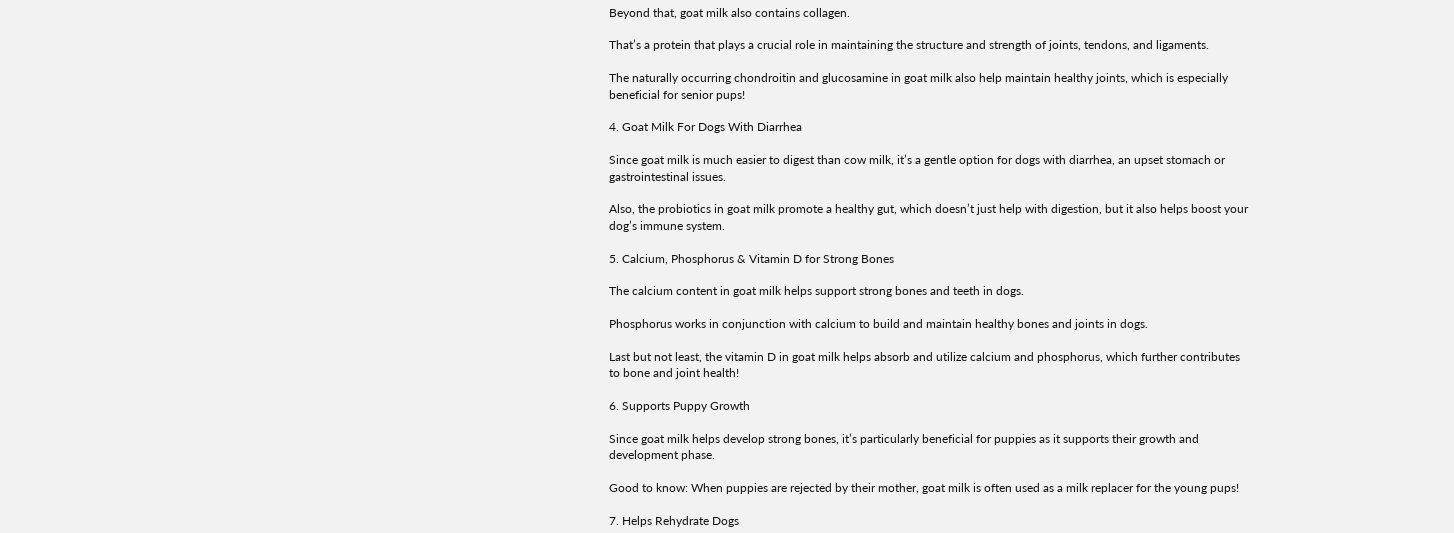Beyond that, goat milk also contains collagen.

That’s a protein that plays a crucial role in maintaining the structure and strength of joints, tendons, and ligaments.

The naturally occurring chondroitin and glucosamine in goat milk also help maintain healthy joints, which is especially beneficial for senior pups!

4. Goat Milk For Dogs With Diarrhea

Since goat milk is much easier to digest than cow milk, it’s a gentle option for dogs with diarrhea, an upset stomach or gastrointestinal issues.

Also, the probiotics in goat milk promote a healthy gut, which doesn’t just help with digestion, but it also helps boost your dog’s immune system.

5. Calcium, Phosphorus & Vitamin D for Strong Bones

The calcium content in goat milk helps support strong bones and teeth in dogs.

Phosphorus works in conjunction with calcium to build and maintain healthy bones and joints in dogs.

Last but not least, the vitamin D in goat milk helps absorb and utilize calcium and phosphorus, which further contributes to bone and joint health!

6. Supports Puppy Growth

Since goat milk helps develop strong bones, it’s particularly beneficial for puppies as it supports their growth and development phase.

Good to know: When puppies are rejected by their mother, goat milk is often used as a milk replacer for the young pups!

7. Helps Rehydrate Dogs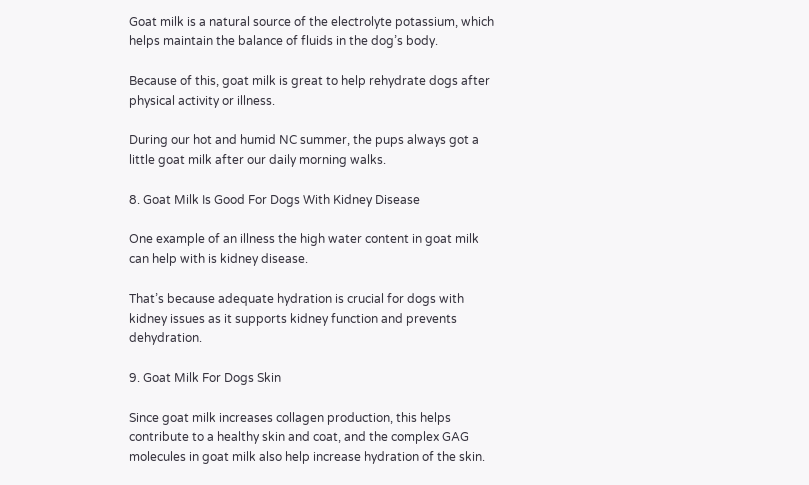Goat milk is a natural source of the electrolyte potassium, which helps maintain the balance of fluids in the dog’s body.

Because of this, goat milk is great to help rehydrate dogs after physical activity or illness.

During our hot and humid NC summer, the pups always got a little goat milk after our daily morning walks.

8. Goat Milk Is Good For Dogs With Kidney Disease

One example of an illness the high water content in goat milk can help with is kidney disease.

That’s because adequate hydration is crucial for dogs with kidney issues as it supports kidney function and prevents dehydration.

9. Goat Milk For Dogs Skin

Since goat milk increases collagen production, this helps contribute to a healthy skin and coat, and the complex GAG molecules in goat milk also help increase hydration of the skin.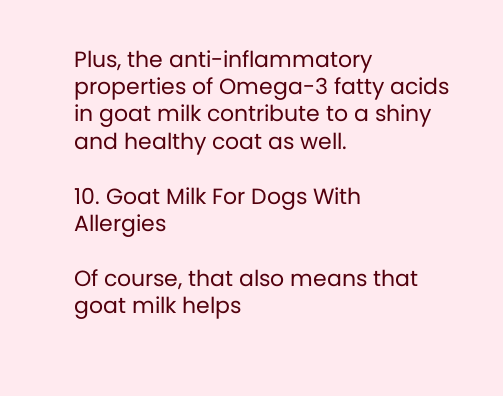Plus, the anti-inflammatory properties of Omega-3 fatty acids in goat milk contribute to a shiny and healthy coat as well.

10. Goat Milk For Dogs With Allergies

Of course, that also means that goat milk helps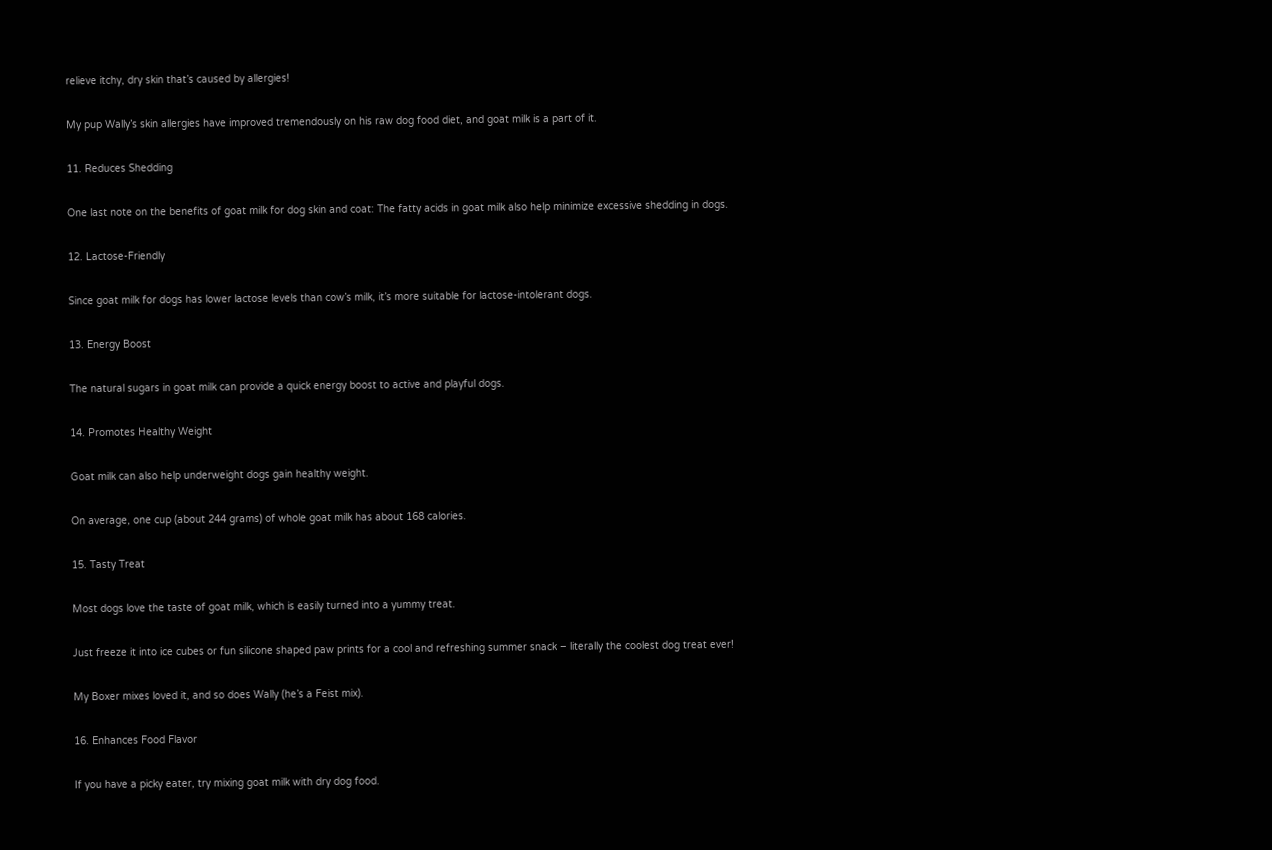relieve itchy, dry skin that’s caused by allergies!

My pup Wally’s skin allergies have improved tremendously on his raw dog food diet, and goat milk is a part of it.

11. Reduces Shedding

One last note on the benefits of goat milk for dog skin and coat: The fatty acids in goat milk also help minimize excessive shedding in dogs.

12. Lactose-Friendly

Since goat milk for dogs has lower lactose levels than cow’s milk, it’s more suitable for lactose-intolerant dogs.

13. Energy Boost

The natural sugars in goat milk can provide a quick energy boost to active and playful dogs.

14. Promotes Healthy Weight

Goat milk can also help underweight dogs gain healthy weight.

On average, one cup (about 244 grams) of whole goat milk has about 168 calories.

15. Tasty Treat

Most dogs love the taste of goat milk, which is easily turned into a yummy treat.

Just freeze it into ice cubes or fun silicone shaped paw prints for a cool and refreshing summer snack – literally the coolest dog treat ever!

My Boxer mixes loved it, and so does Wally (he’s a Feist mix).

16. Enhances Food Flavor

If you have a picky eater, try mixing goat milk with dry dog food.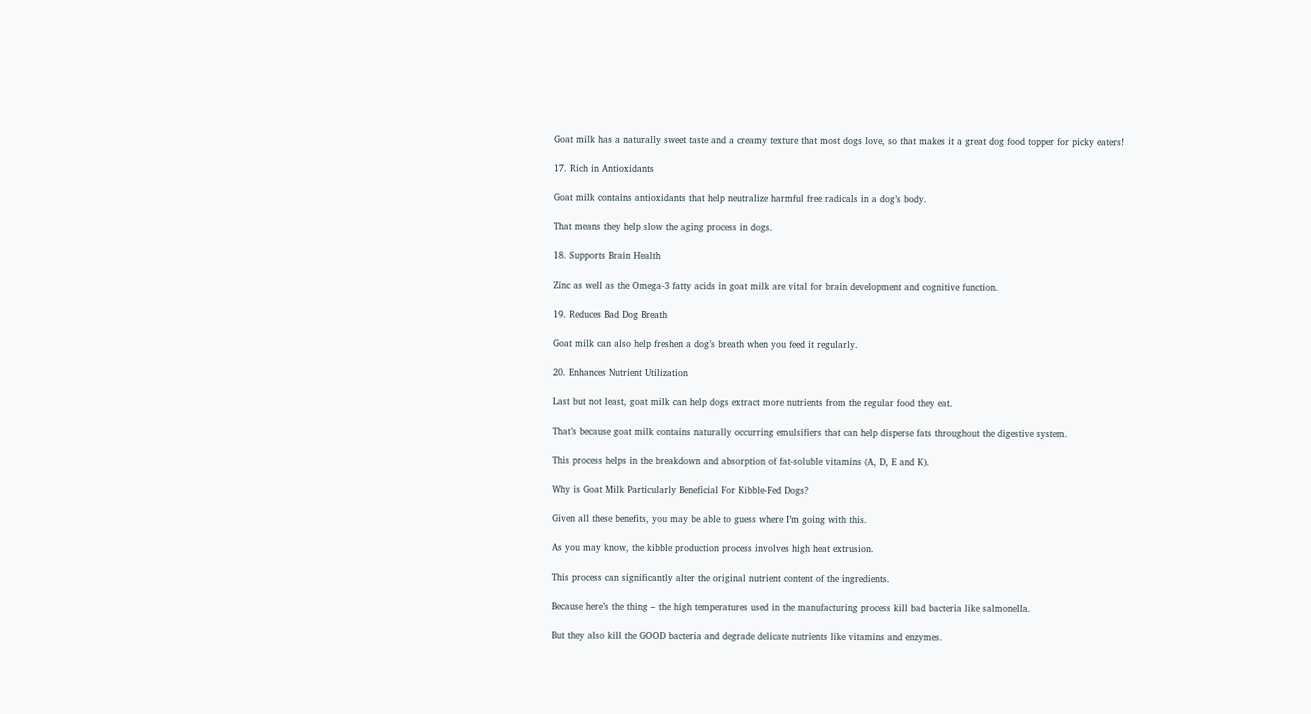Goat milk has a naturally sweet taste and a creamy texture that most dogs love, so that makes it a great dog food topper for picky eaters!

17. Rich in Antioxidants

Goat milk contains antioxidants that help neutralize harmful free radicals in a dog’s body.

That means they help slow the aging process in dogs.

18. Supports Brain Health

Zinc as well as the Omega-3 fatty acids in goat milk are vital for brain development and cognitive function.

19. Reduces Bad Dog Breath

Goat milk can also help freshen a dog’s breath when you feed it regularly.

20. Enhances Nutrient Utilization

Last but not least, goat milk can help dogs extract more nutrients from the regular food they eat.

That’s because goat milk contains naturally occurring emulsifiers that can help disperse fats throughout the digestive system.

This process helps in the breakdown and absorption of fat-soluble vitamins (A, D, E and K).

Why is Goat Milk Particularly Beneficial For Kibble-Fed Dogs?

Given all these benefits, you may be able to guess where I’m going with this.

As you may know, the kibble production process involves high heat extrusion.

This process can significantly alter the original nutrient content of the ingredients.

Because here’s the thing – the high temperatures used in the manufacturing process kill bad bacteria like salmonella.

But they also kill the GOOD bacteria and degrade delicate nutrients like vitamins and enzymes.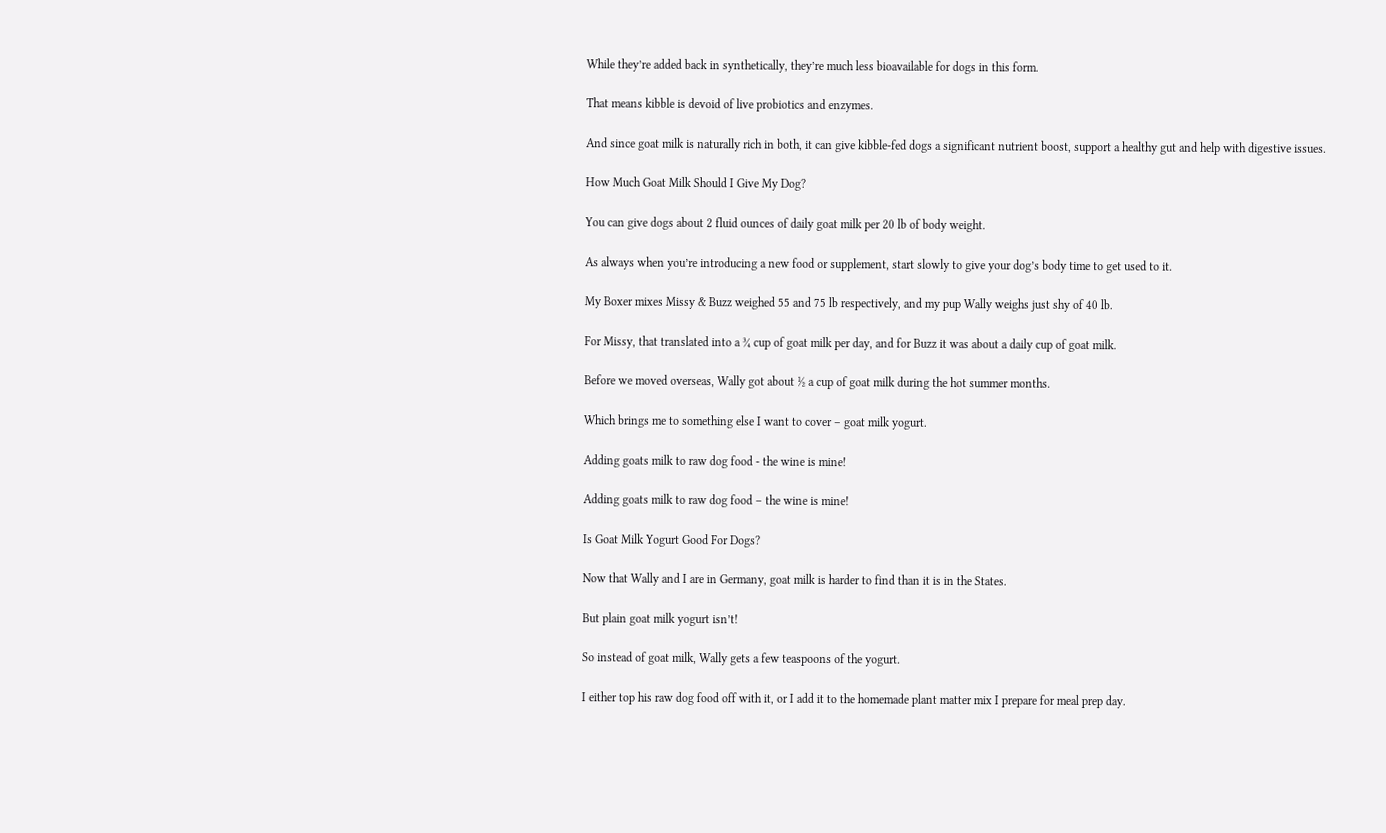While they’re added back in synthetically, they’re much less bioavailable for dogs in this form.

That means kibble is devoid of live probiotics and enzymes.

And since goat milk is naturally rich in both, it can give kibble-fed dogs a significant nutrient boost, support a healthy gut and help with digestive issues.

How Much Goat Milk Should I Give My Dog?

You can give dogs about 2 fluid ounces of daily goat milk per 20 lb of body weight.

As always when you’re introducing a new food or supplement, start slowly to give your dog’s body time to get used to it.

My Boxer mixes Missy & Buzz weighed 55 and 75 lb respectively, and my pup Wally weighs just shy of 40 lb.

For Missy, that translated into a ¾ cup of goat milk per day, and for Buzz it was about a daily cup of goat milk.

Before we moved overseas, Wally got about ½ a cup of goat milk during the hot summer months.

Which brings me to something else I want to cover – goat milk yogurt.

Adding goats milk to raw dog food - the wine is mine!

Adding goats milk to raw dog food – the wine is mine!

Is Goat Milk Yogurt Good For Dogs?

Now that Wally and I are in Germany, goat milk is harder to find than it is in the States.

But plain goat milk yogurt isn’t!

So instead of goat milk, Wally gets a few teaspoons of the yogurt.

I either top his raw dog food off with it, or I add it to the homemade plant matter mix I prepare for meal prep day.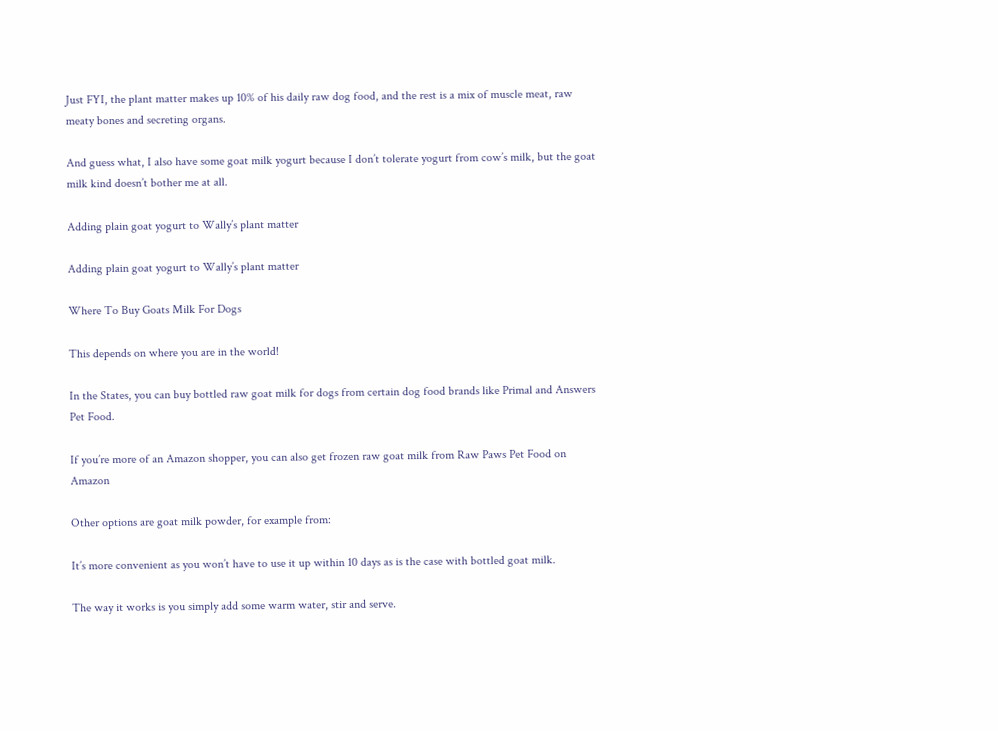Just FYI, the plant matter makes up 10% of his daily raw dog food, and the rest is a mix of muscle meat, raw meaty bones and secreting organs.

And guess what, I also have some goat milk yogurt because I don’t tolerate yogurt from cow’s milk, but the goat milk kind doesn’t bother me at all.

Adding plain goat yogurt to Wally’s plant matter

Adding plain goat yogurt to Wally’s plant matter

Where To Buy Goats Milk For Dogs

This depends on where you are in the world!

In the States, you can buy bottled raw goat milk for dogs from certain dog food brands like Primal and Answers Pet Food.

If you’re more of an Amazon shopper, you can also get frozen raw goat milk from Raw Paws Pet Food on Amazon

Other options are goat milk powder, for example from:

It’s more convenient as you won’t have to use it up within 10 days as is the case with bottled goat milk.

The way it works is you simply add some warm water, stir and serve.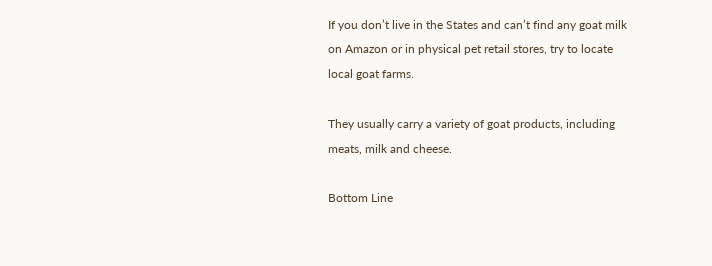If you don’t live in the States and can’t find any goat milk on Amazon or in physical pet retail stores, try to locate local goat farms.

They usually carry a variety of goat products, including meats, milk and cheese.

Bottom Line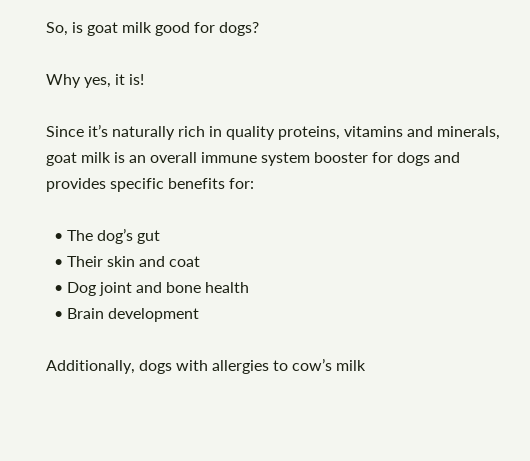So, is goat milk good for dogs?

Why yes, it is!

Since it’s naturally rich in quality proteins, vitamins and minerals, goat milk is an overall immune system booster for dogs and provides specific benefits for:

  • The dog’s gut
  • Their skin and coat
  • Dog joint and bone health
  • Brain development

Additionally, dogs with allergies to cow’s milk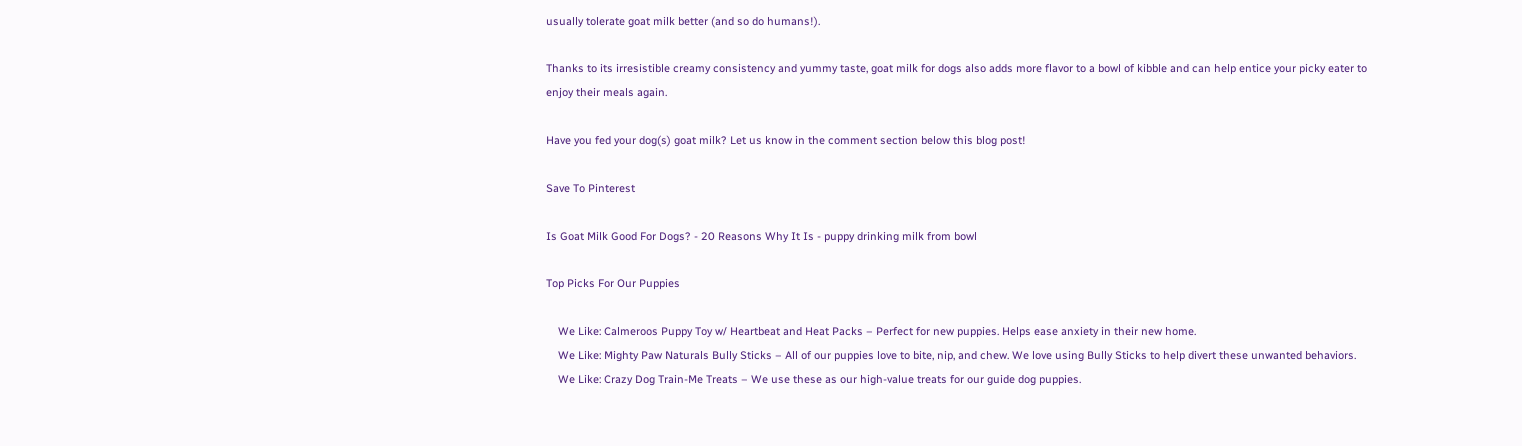usually tolerate goat milk better (and so do humans!).

Thanks to its irresistible creamy consistency and yummy taste, goat milk for dogs also adds more flavor to a bowl of kibble and can help entice your picky eater to enjoy their meals again.

Have you fed your dog(s) goat milk? Let us know in the comment section below this blog post!

Save To Pinterest

Is Goat Milk Good For Dogs? - 20 Reasons Why It Is - puppy drinking milk from bowl

Top Picks For Our Puppies

    We Like: Calmeroos Puppy Toy w/ Heartbeat and Heat Packs – Perfect for new puppies. Helps ease anxiety in their new home.
    We Like: Mighty Paw Naturals Bully Sticks – All of our puppies love to bite, nip, and chew. We love using Bully Sticks to help divert these unwanted behaviors.
    We Like: Crazy Dog Train-Me Treats – We use these as our high-value treats for our guide dog puppies.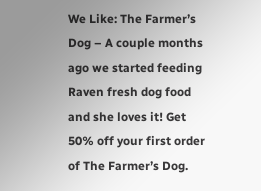We Like: The Farmer’s Dog – A couple months ago we started feeding Raven fresh dog food and she loves it! Get 50% off your first order of The Farmer’s Dog.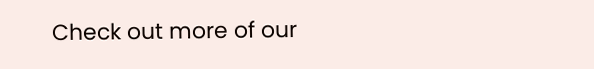Check out more of our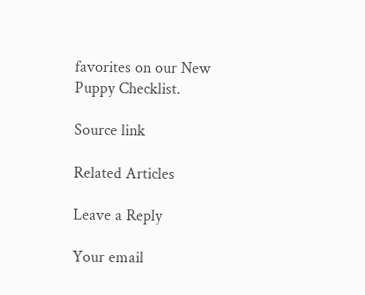favorites on our New Puppy Checklist.

Source link

Related Articles

Leave a Reply

Your email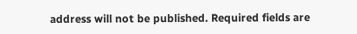address will not be published. Required fields are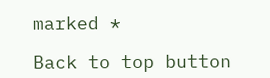marked *

Back to top button